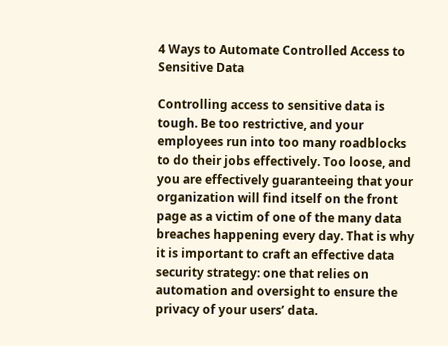4 Ways to Automate Controlled Access to Sensitive Data

Controlling access to sensitive data is tough. Be too restrictive, and your employees run into too many roadblocks to do their jobs effectively. Too loose, and you are effectively guaranteeing that your organization will find itself on the front page as a victim of one of the many data breaches happening every day. That is why it is important to craft an effective data security strategy: one that relies on automation and oversight to ensure the privacy of your users’ data.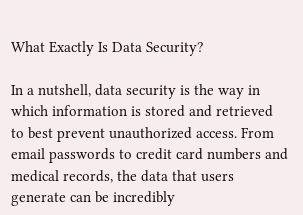What Exactly Is Data Security?

In a nutshell, data security is the way in which information is stored and retrieved to best prevent unauthorized access. From email passwords to credit card numbers and medical records, the data that users generate can be incredibly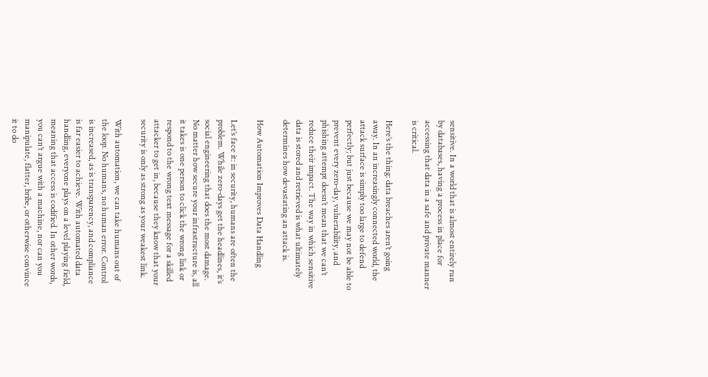sensitive. In a world that is almost entirely run by databases, having a process in place for accessing that data in a safe and private manner is critical.

Here’s the thing: data breaches aren’t going away. In an increasingly connected world, the attack surface is simply too large to defend perfectly; but just because we may not be able to prevent every zero-day, vulnerability, and phishing attempt doesn’t mean that we can’t reduce their impact. The way in which sensitive data is stored and retrieved is what ultimately determines how devastating an attack is.

How Automation Improves Data Handling

Let’s face it: in security, humans are often the problem. While zero-days get the headlines, it’s social engineering that does the most damage. No matter how secure your infrastructure is, all it takes is one person to click the wrong link or respond to the wrong text message for a skilled attacker to get in, because they know that your security is only as strong as your weakest link.

With automation, we can take humans out of the loop. No humans, no human error. Control is increased, as is transparency, and compliance is far easier to achieve. With automated data handling, everyone plays on a level playing field, meaning that access is codified. In other words, you can’t argue with a machine, nor can you manipulate, flatter, bribe, or otherwise convince it to do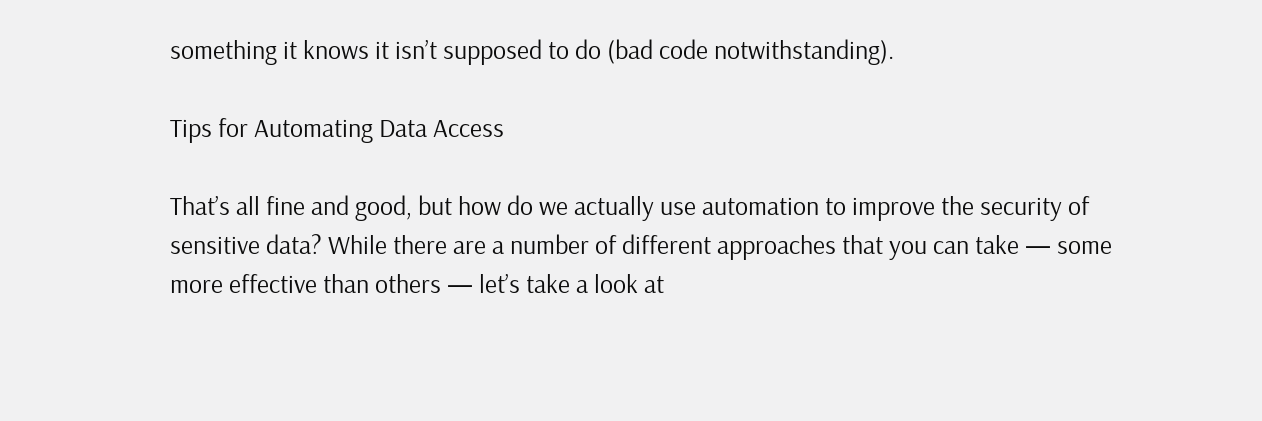something it knows it isn’t supposed to do (bad code notwithstanding).

Tips for Automating Data Access

That’s all fine and good, but how do we actually use automation to improve the security of sensitive data? While there are a number of different approaches that you can take — some more effective than others — let’s take a look at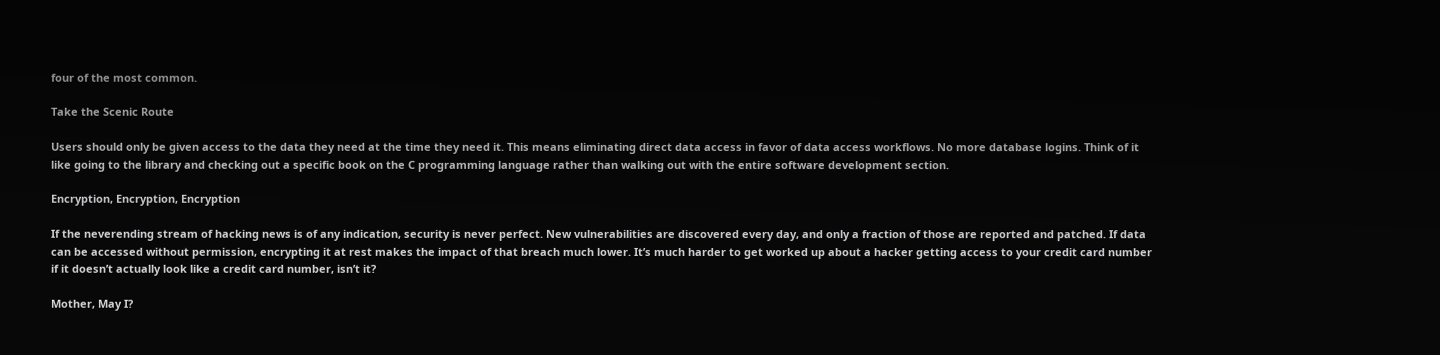four of the most common.

Take the Scenic Route

Users should only be given access to the data they need at the time they need it. This means eliminating direct data access in favor of data access workflows. No more database logins. Think of it like going to the library and checking out a specific book on the C programming language rather than walking out with the entire software development section.

Encryption, Encryption, Encryption

If the neverending stream of hacking news is of any indication, security is never perfect. New vulnerabilities are discovered every day, and only a fraction of those are reported and patched. If data can be accessed without permission, encrypting it at rest makes the impact of that breach much lower. It’s much harder to get worked up about a hacker getting access to your credit card number if it doesn’t actually look like a credit card number, isn’t it?

Mother, May I?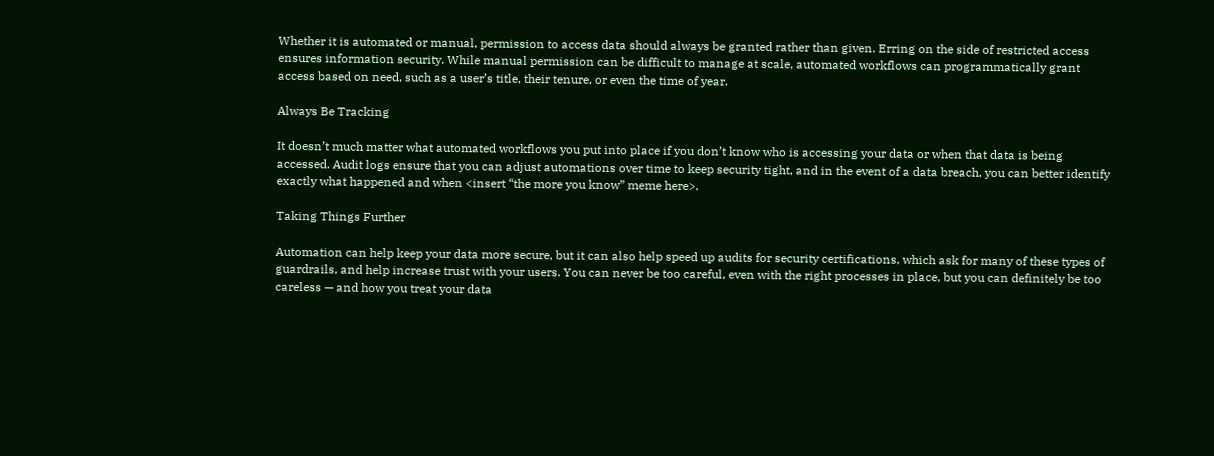Whether it is automated or manual, permission to access data should always be granted rather than given. Erring on the side of restricted access ensures information security. While manual permission can be difficult to manage at scale, automated workflows can programmatically grant access based on need, such as a user’s title, their tenure, or even the time of year.

Always Be Tracking

It doesn’t much matter what automated workflows you put into place if you don’t know who is accessing your data or when that data is being accessed. Audit logs ensure that you can adjust automations over time to keep security tight, and in the event of a data breach, you can better identify exactly what happened and when <insert “the more you know” meme here>.

Taking Things Further

Automation can help keep your data more secure, but it can also help speed up audits for security certifications, which ask for many of these types of guardrails, and help increase trust with your users. You can never be too careful, even with the right processes in place, but you can definitely be too careless — and how you treat your data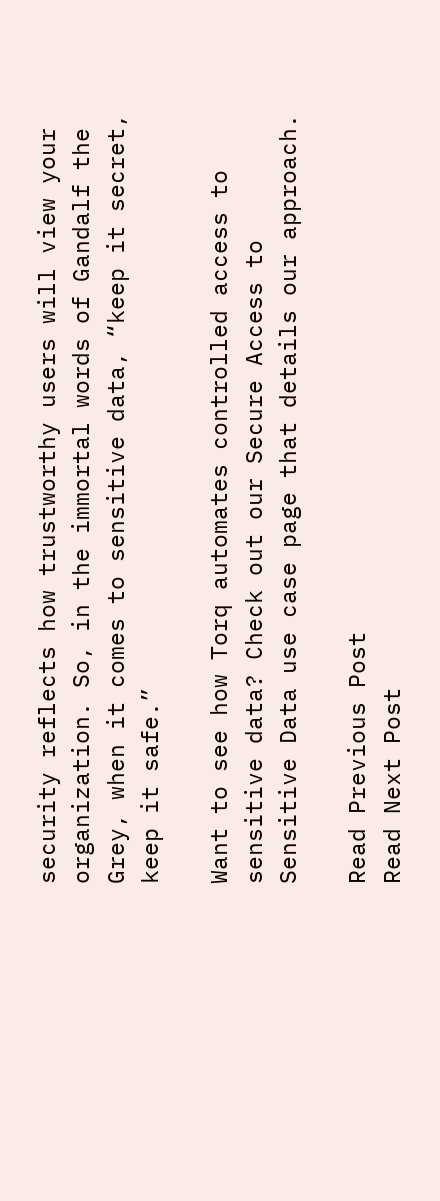security reflects how trustworthy users will view your organization. So, in the immortal words of Gandalf the Grey, when it comes to sensitive data, “keep it secret, keep it safe.”

Want to see how Torq automates controlled access to sensitive data? Check out our Secure Access to Sensitive Data use case page that details our approach.

Read Previous Post
Read Next Post